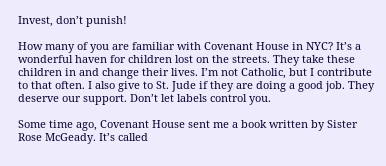Invest, don’t punish!

How many of you are familiar with Covenant House in NYC? It’s a wonderful haven for children lost on the streets. They take these children in and change their lives. I’m not Catholic, but I contribute to that often. I also give to St. Jude if they are doing a good job. They deserve our support. Don’t let labels control you.

Some time ago, Covenant House sent me a book written by Sister Rose McGeady. It’s called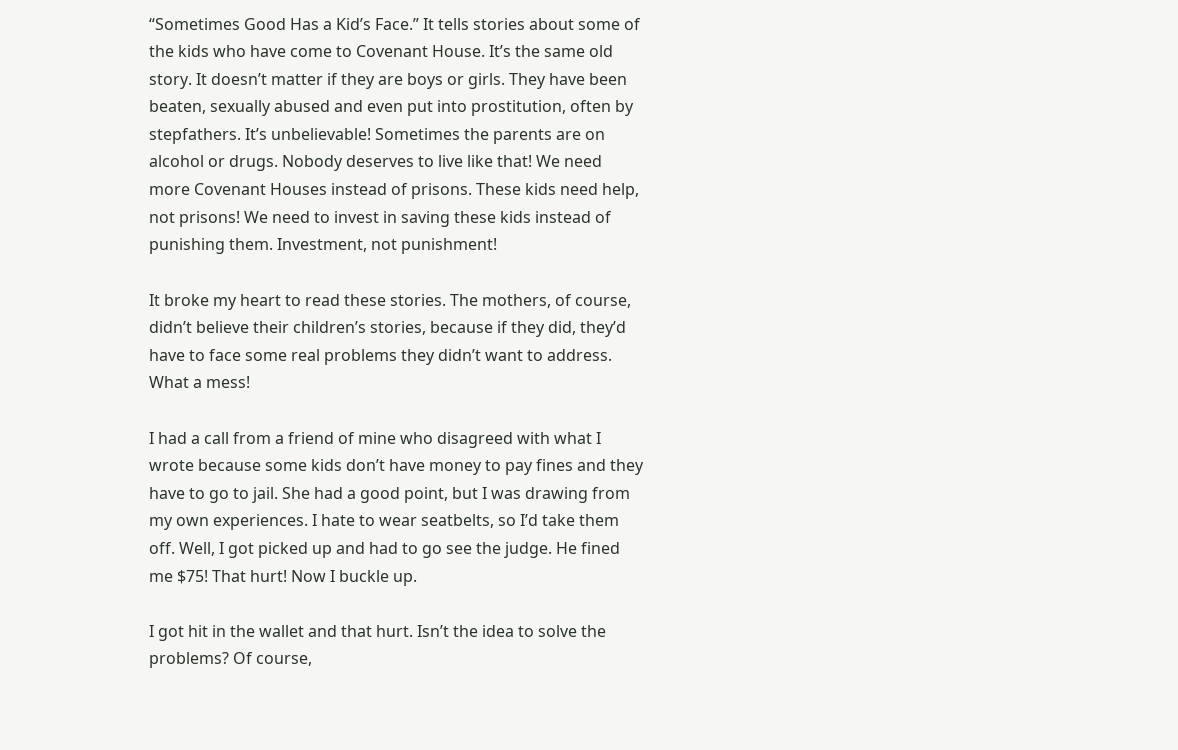“Sometimes Good Has a Kid’s Face.” It tells stories about some of the kids who have come to Covenant House. It’s the same old story. It doesn’t matter if they are boys or girls. They have been beaten, sexually abused and even put into prostitution, often by stepfathers. It’s unbelievable! Sometimes the parents are on alcohol or drugs. Nobody deserves to live like that! We need more Covenant Houses instead of prisons. These kids need help, not prisons! We need to invest in saving these kids instead of punishing them. Investment, not punishment!

It broke my heart to read these stories. The mothers, of course, didn’t believe their children’s stories, because if they did, they’d have to face some real problems they didn’t want to address. What a mess!

I had a call from a friend of mine who disagreed with what I wrote because some kids don’t have money to pay fines and they have to go to jail. She had a good point, but I was drawing from my own experiences. I hate to wear seatbelts, so I’d take them off. Well, I got picked up and had to go see the judge. He fined me $75! That hurt! Now I buckle up.

I got hit in the wallet and that hurt. Isn’t the idea to solve the problems? Of course,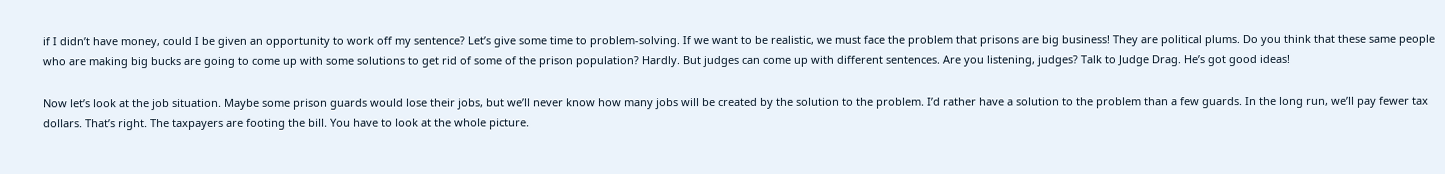if I didn’t have money, could I be given an opportunity to work off my sentence? Let’s give some time to problem-solving. If we want to be realistic, we must face the problem that prisons are big business! They are political plums. Do you think that these same people who are making big bucks are going to come up with some solutions to get rid of some of the prison population? Hardly. But judges can come up with different sentences. Are you listening, judges? Talk to Judge Drag. He’s got good ideas!

Now let’s look at the job situation. Maybe some prison guards would lose their jobs, but we’ll never know how many jobs will be created by the solution to the problem. I’d rather have a solution to the problem than a few guards. In the long run, we’ll pay fewer tax dollars. That’s right. The taxpayers are footing the bill. You have to look at the whole picture.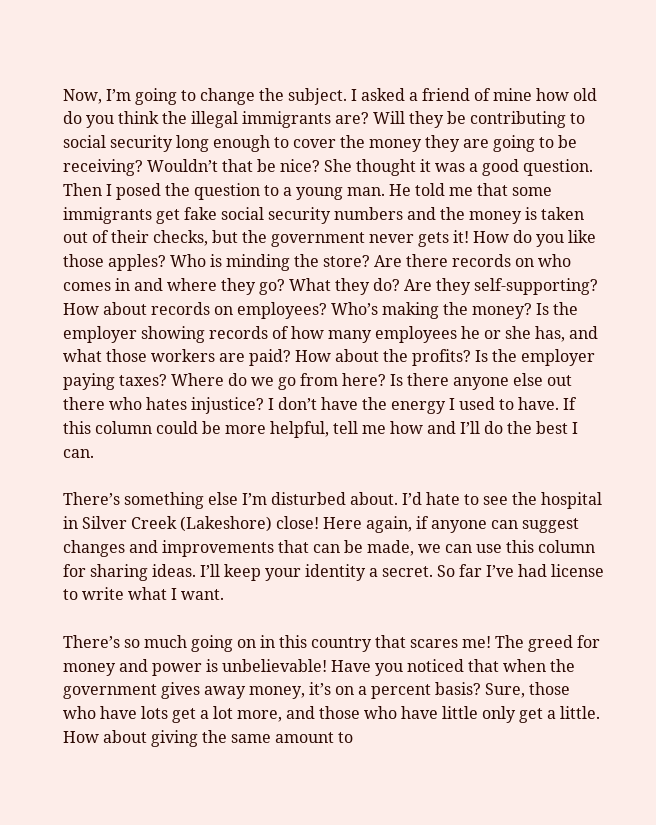Now, I’m going to change the subject. I asked a friend of mine how old do you think the illegal immigrants are? Will they be contributing to social security long enough to cover the money they are going to be receiving? Wouldn’t that be nice? She thought it was a good question. Then I posed the question to a young man. He told me that some immigrants get fake social security numbers and the money is taken out of their checks, but the government never gets it! How do you like those apples? Who is minding the store? Are there records on who comes in and where they go? What they do? Are they self-supporting? How about records on employees? Who’s making the money? Is the employer showing records of how many employees he or she has, and what those workers are paid? How about the profits? Is the employer paying taxes? Where do we go from here? Is there anyone else out there who hates injustice? I don’t have the energy I used to have. If this column could be more helpful, tell me how and I’ll do the best I can.

There’s something else I’m disturbed about. I’d hate to see the hospital in Silver Creek (Lakeshore) close! Here again, if anyone can suggest changes and improvements that can be made, we can use this column for sharing ideas. I’ll keep your identity a secret. So far I’ve had license to write what I want.

There’s so much going on in this country that scares me! The greed for money and power is unbelievable! Have you noticed that when the government gives away money, it’s on a percent basis? Sure, those who have lots get a lot more, and those who have little only get a little. How about giving the same amount to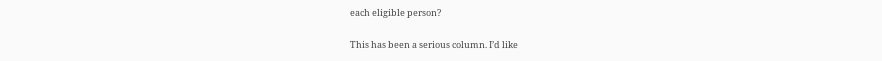each eligible person?

This has been a serious column. I’d like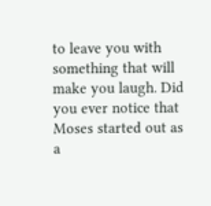to leave you with something that will make you laugh. Did you ever notice that Moses started out as a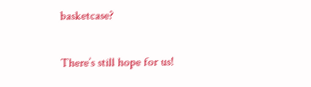basketcase?

There’s still hope for us!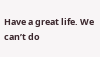Have a great life. We can’t do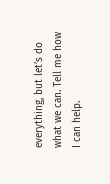everything, but let’s do what we can. Tell me how I can help.